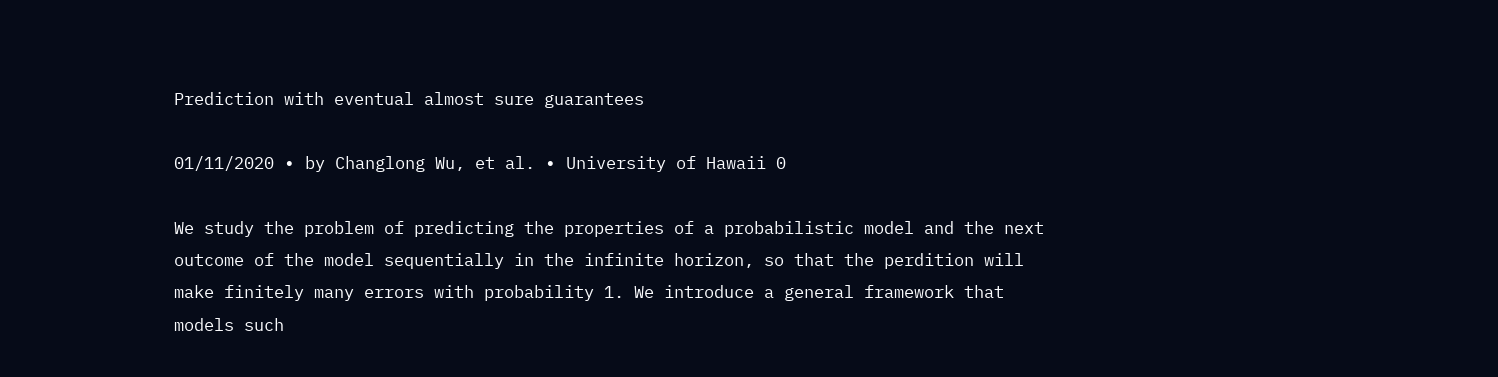Prediction with eventual almost sure guarantees

01/11/2020 ∙ by Changlong Wu, et al. ∙ University of Hawaii 0

We study the problem of predicting the properties of a probabilistic model and the next outcome of the model sequentially in the infinite horizon, so that the perdition will make finitely many errors with probability 1. We introduce a general framework that models such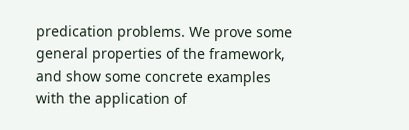predication problems. We prove some general properties of the framework, and show some concrete examples with the application of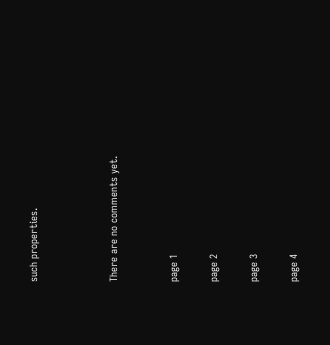such properties.



There are no comments yet.


page 1

page 2

page 3

page 4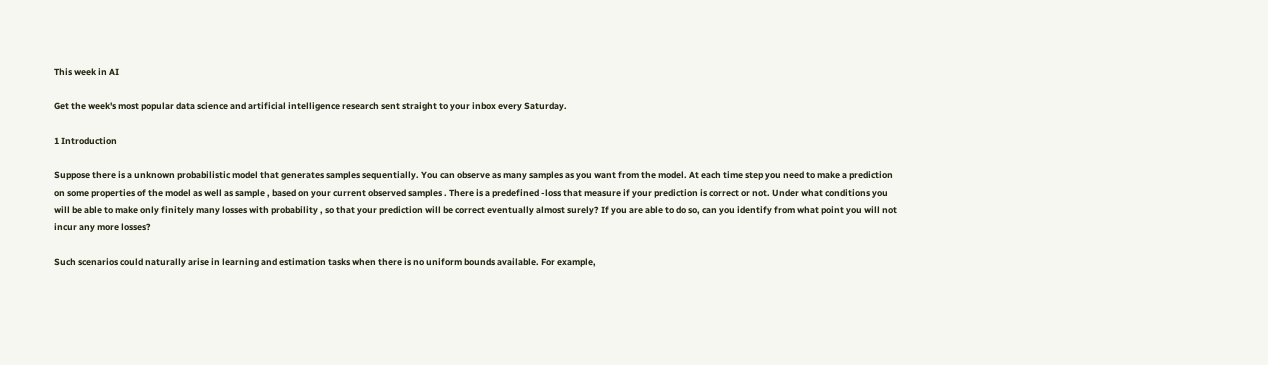This week in AI

Get the week's most popular data science and artificial intelligence research sent straight to your inbox every Saturday.

1 Introduction

Suppose there is a unknown probabilistic model that generates samples sequentially. You can observe as many samples as you want from the model. At each time step you need to make a prediction on some properties of the model as well as sample , based on your current observed samples . There is a predefined -loss that measure if your prediction is correct or not. Under what conditions you will be able to make only finitely many losses with probability , so that your prediction will be correct eventually almost surely? If you are able to do so, can you identify from what point you will not incur any more losses?

Such scenarios could naturally arise in learning and estimation tasks when there is no uniform bounds available. For example,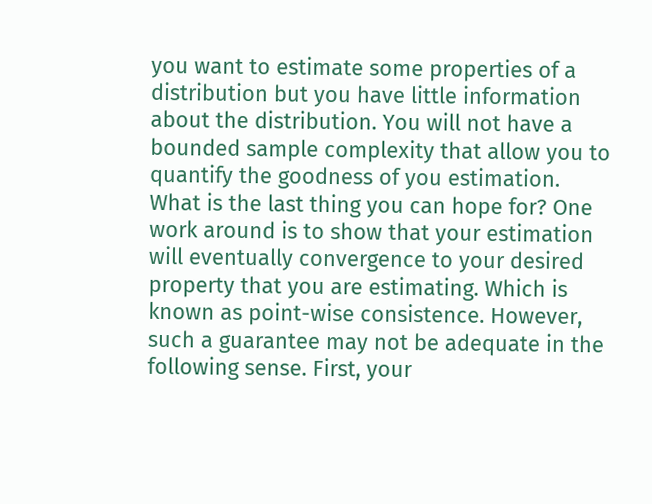you want to estimate some properties of a distribution but you have little information about the distribution. You will not have a bounded sample complexity that allow you to quantify the goodness of you estimation. What is the last thing you can hope for? One work around is to show that your estimation will eventually convergence to your desired property that you are estimating. Which is known as point-wise consistence. However, such a guarantee may not be adequate in the following sense. First, your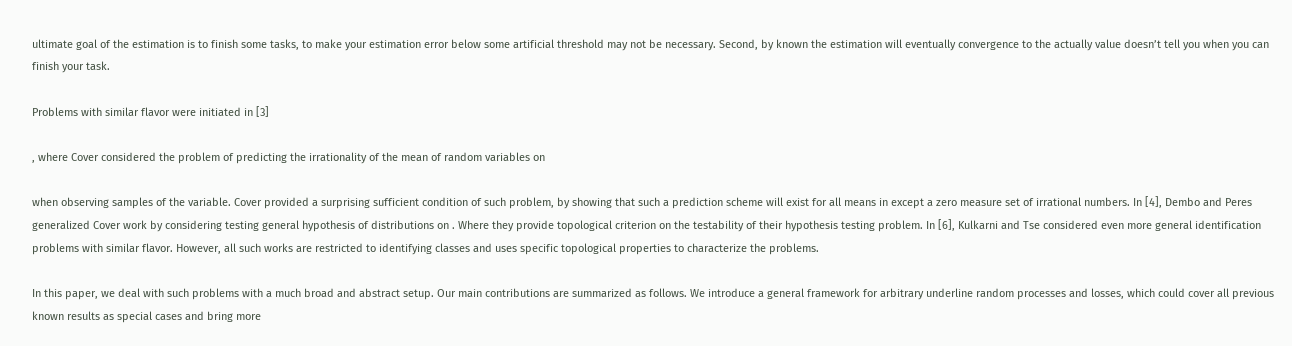ultimate goal of the estimation is to finish some tasks, to make your estimation error below some artificial threshold may not be necessary. Second, by known the estimation will eventually convergence to the actually value doesn’t tell you when you can finish your task.

Problems with similar flavor were initiated in [3]

, where Cover considered the problem of predicting the irrationality of the mean of random variables on

when observing samples of the variable. Cover provided a surprising sufficient condition of such problem, by showing that such a prediction scheme will exist for all means in except a zero measure set of irrational numbers. In [4], Dembo and Peres generalized Cover work by considering testing general hypothesis of distributions on . Where they provide topological criterion on the testability of their hypothesis testing problem. In [6], Kulkarni and Tse considered even more general identification problems with similar flavor. However, all such works are restricted to identifying classes and uses specific topological properties to characterize the problems.

In this paper, we deal with such problems with a much broad and abstract setup. Our main contributions are summarized as follows. We introduce a general framework for arbitrary underline random processes and losses, which could cover all previous known results as special cases and bring more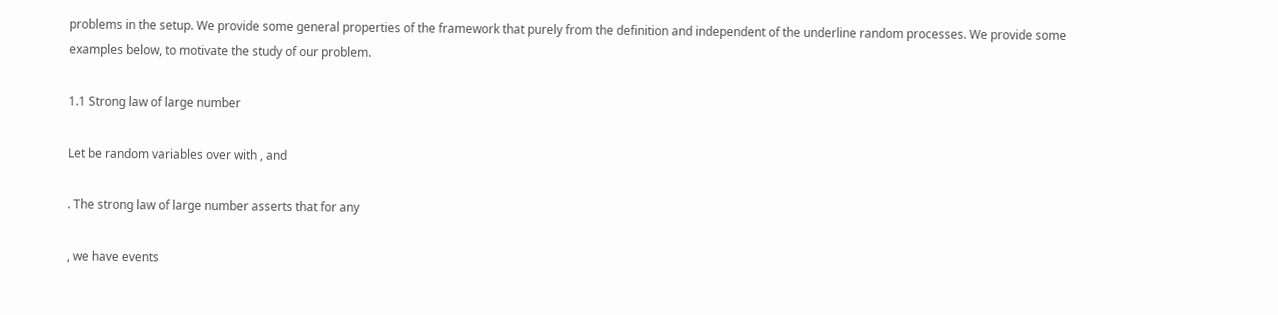problems in the setup. We provide some general properties of the framework that purely from the definition and independent of the underline random processes. We provide some examples below, to motivate the study of our problem.

1.1 Strong law of large number

Let be random variables over with , and

. The strong law of large number asserts that for any

, we have events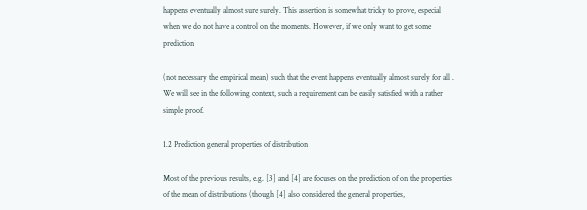happens eventually almost sure surely. This assertion is somewhat tricky to prove, especial when we do not have a control on the moments. However, if we only want to get some prediction

(not necessary the empirical mean) such that the event happens eventually almost surely for all . We will see in the following context, such a requirement can be easily satisfied with a rather simple proof.

1.2 Prediction general properties of distribution

Most of the previous results, e.g. [3] and [4] are focuses on the prediction of on the properties of the mean of distributions (though [4] also considered the general properties,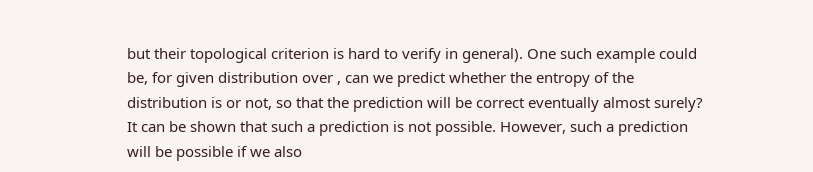but their topological criterion is hard to verify in general). One such example could be, for given distribution over , can we predict whether the entropy of the distribution is or not, so that the prediction will be correct eventually almost surely? It can be shown that such a prediction is not possible. However, such a prediction will be possible if we also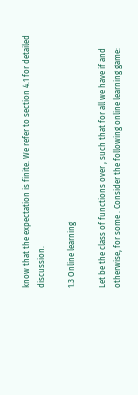know that the expectation is finite. We refer to section 4.1 for detailed discussion.

1.3 Online learning

Let be the class of functions over , such that for all we have if and otherwise, for some . Consider the following online learning game: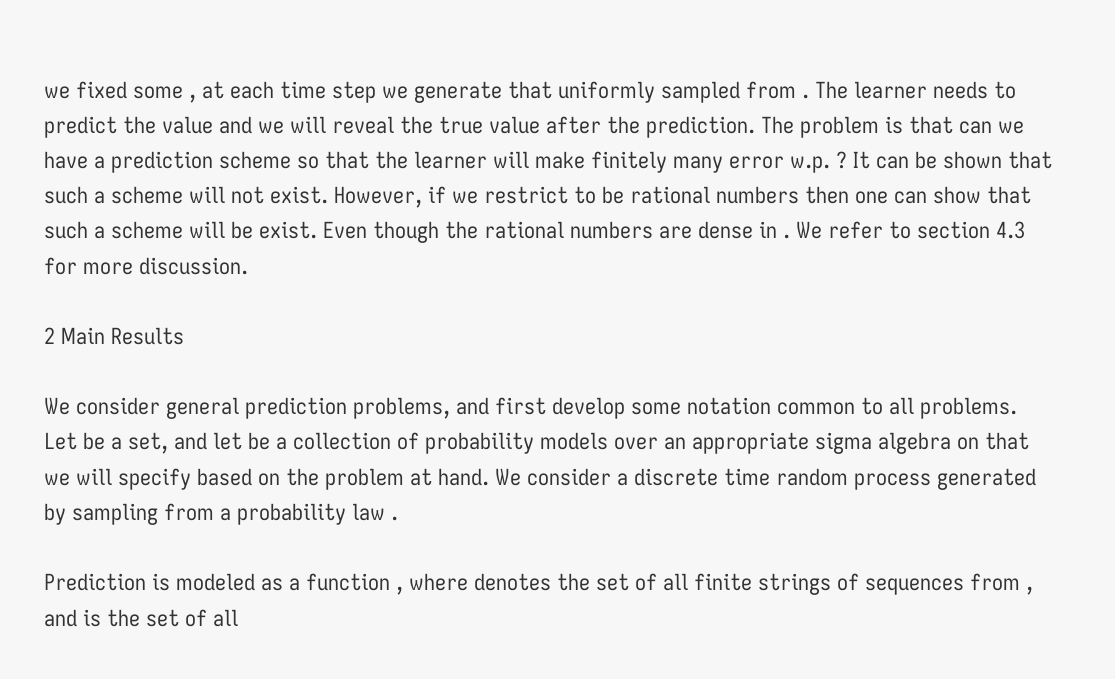we fixed some , at each time step we generate that uniformly sampled from . The learner needs to predict the value and we will reveal the true value after the prediction. The problem is that can we have a prediction scheme so that the learner will make finitely many error w.p. ? It can be shown that such a scheme will not exist. However, if we restrict to be rational numbers then one can show that such a scheme will be exist. Even though the rational numbers are dense in . We refer to section 4.3 for more discussion.

2 Main Results

We consider general prediction problems, and first develop some notation common to all problems. Let be a set, and let be a collection of probability models over an appropriate sigma algebra on that we will specify based on the problem at hand. We consider a discrete time random process generated by sampling from a probability law .

Prediction is modeled as a function , where denotes the set of all finite strings of sequences from , and is the set of all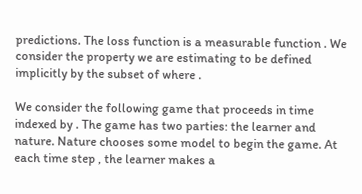predictions. The loss function is a measurable function . We consider the property we are estimating to be defined implicitly by the subset of where .

We consider the following game that proceeds in time indexed by . The game has two parties: the learner and nature. Nature chooses some model to begin the game. At each time step , the learner makes a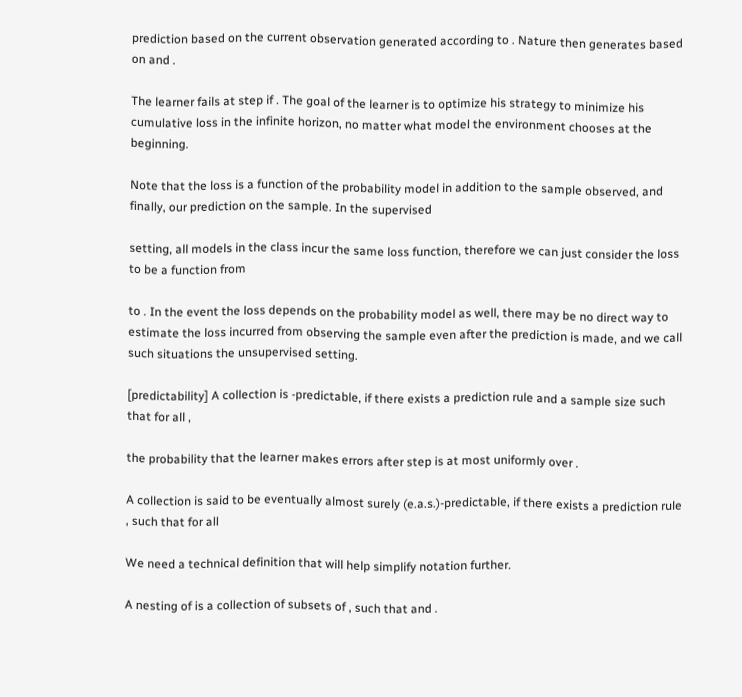prediction based on the current observation generated according to . Nature then generates based on and .

The learner fails at step if . The goal of the learner is to optimize his strategy to minimize his cumulative loss in the infinite horizon, no matter what model the environment chooses at the beginning.

Note that the loss is a function of the probability model in addition to the sample observed, and finally, our prediction on the sample. In the supervised

setting, all models in the class incur the same loss function, therefore we can just consider the loss to be a function from

to . In the event the loss depends on the probability model as well, there may be no direct way to estimate the loss incurred from observing the sample even after the prediction is made, and we call such situations the unsupervised setting.

[predictability] A collection is -predictable, if there exists a prediction rule and a sample size such that for all ,

the probability that the learner makes errors after step is at most uniformly over .

A collection is said to be eventually almost surely (e.a.s.)-predictable, if there exists a prediction rule , such that for all

We need a technical definition that will help simplify notation further.

A nesting of is a collection of subsets of , such that and .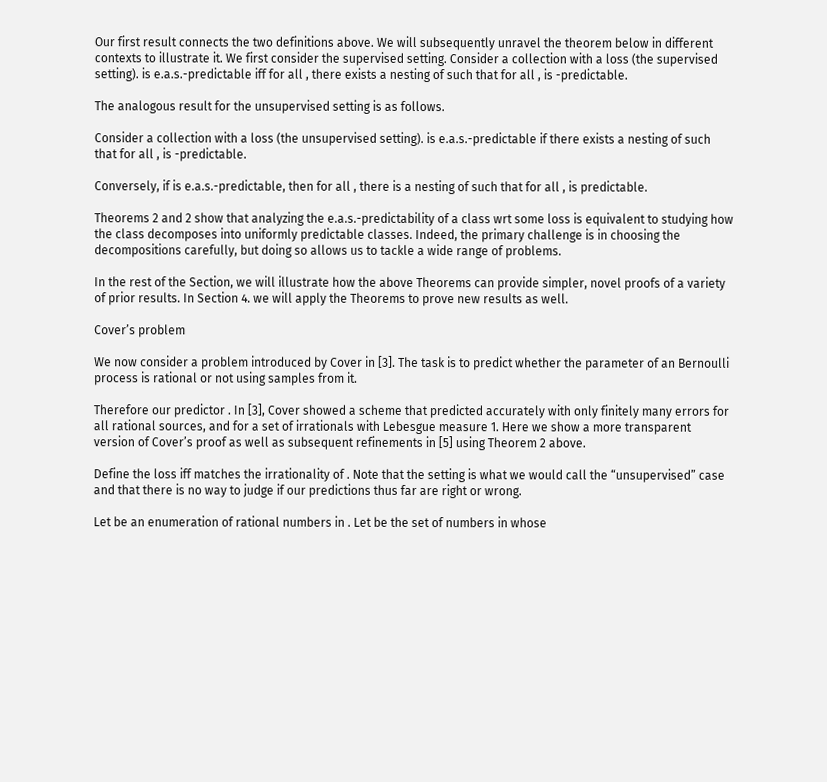Our first result connects the two definitions above. We will subsequently unravel the theorem below in different contexts to illustrate it. We first consider the supervised setting. Consider a collection with a loss (the supervised setting). is e.a.s.-predictable iff for all , there exists a nesting of such that for all , is -predictable.

The analogous result for the unsupervised setting is as follows.

Consider a collection with a loss (the unsupervised setting). is e.a.s.-predictable if there exists a nesting of such that for all , is -predictable.

Conversely, if is e.a.s.-predictable, then for all , there is a nesting of such that for all , is predictable.

Theorems 2 and 2 show that analyzing the e.a.s.-predictability of a class wrt some loss is equivalent to studying how the class decomposes into uniformly predictable classes. Indeed, the primary challenge is in choosing the decompositions carefully, but doing so allows us to tackle a wide range of problems.

In the rest of the Section, we will illustrate how the above Theorems can provide simpler, novel proofs of a variety of prior results. In Section 4. we will apply the Theorems to prove new results as well.

Cover’s problem

We now consider a problem introduced by Cover in [3]. The task is to predict whether the parameter of an Bernoulli process is rational or not using samples from it.

Therefore our predictor . In [3], Cover showed a scheme that predicted accurately with only finitely many errors for all rational sources, and for a set of irrationals with Lebesgue measure 1. Here we show a more transparent version of Cover’s proof as well as subsequent refinements in [5] using Theorem 2 above.

Define the loss iff matches the irrationality of . Note that the setting is what we would call the “unsupervised” case and that there is no way to judge if our predictions thus far are right or wrong.

Let be an enumeration of rational numbers in . Let be the set of numbers in whose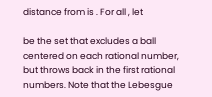distance from is . For all , let

be the set that excludes a ball centered on each rational number, but throws back in the first rational numbers. Note that the Lebesgue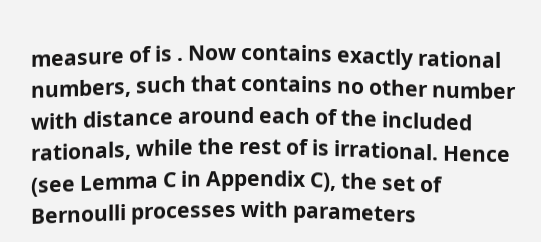measure of is . Now contains exactly rational numbers, such that contains no other number with distance around each of the included rationals, while the rest of is irrational. Hence (see Lemma C in Appendix C), the set of Bernoulli processes with parameters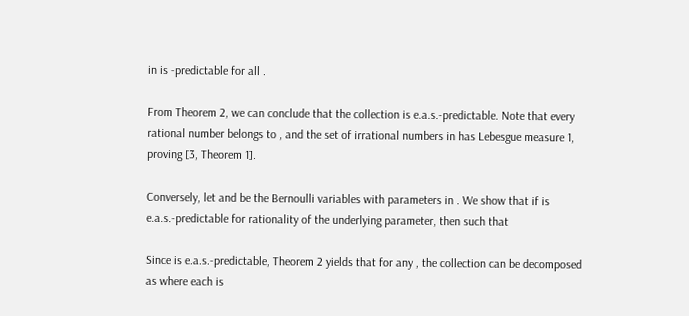in is -predictable for all .

From Theorem 2, we can conclude that the collection is e.a.s.-predictable. Note that every rational number belongs to , and the set of irrational numbers in has Lebesgue measure 1, proving [3, Theorem 1].

Conversely, let and be the Bernoulli variables with parameters in . We show that if is e.a.s.-predictable for rationality of the underlying parameter, then such that

Since is e.a.s.-predictable, Theorem 2 yields that for any , the collection can be decomposed as where each is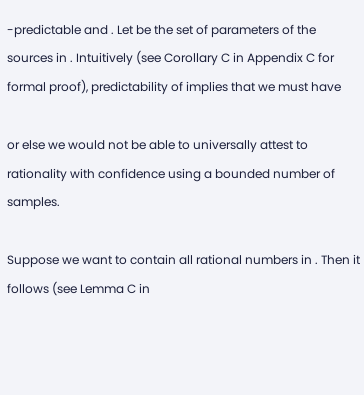-predictable and . Let be the set of parameters of the sources in . Intuitively (see Corollary C in Appendix C for formal proof), predictability of implies that we must have

or else we would not be able to universally attest to rationality with confidence using a bounded number of samples.

Suppose we want to contain all rational numbers in . Then it follows (see Lemma C in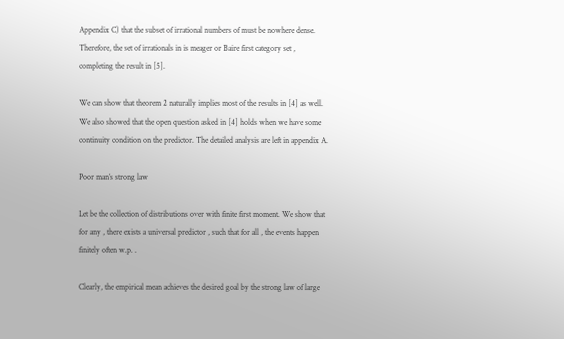Appendix C) that the subset of irrational numbers of must be nowhere dense. Therefore, the set of irrationals in is meager or Baire first category set , completing the result in [5].

We can show that theorem 2 naturally implies most of the results in [4] as well. We also showed that the open question asked in [4] holds when we have some continuity condition on the predictor. The detailed analysis are left in appendix A.

Poor man’s strong law

Let be the collection of distributions over with finite first moment. We show that for any , there exists a universal predictor , such that for all , the events happen finitely often w.p. .

Clearly, the empirical mean achieves the desired goal by the strong law of large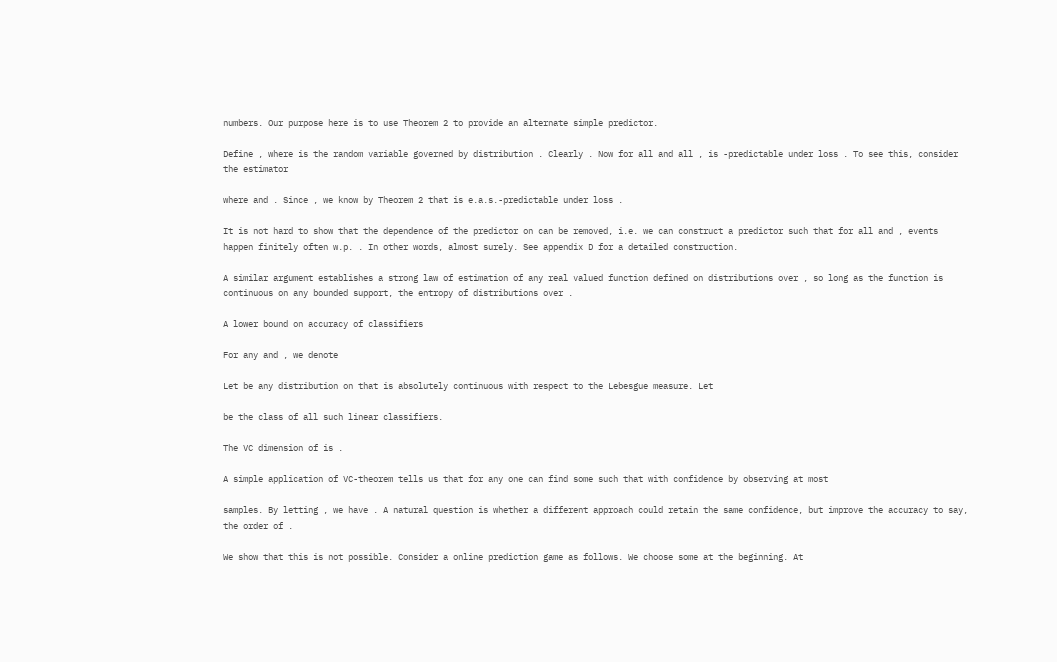numbers. Our purpose here is to use Theorem 2 to provide an alternate simple predictor.

Define , where is the random variable governed by distribution . Clearly . Now for all and all , is -predictable under loss . To see this, consider the estimator

where and . Since , we know by Theorem 2 that is e.a.s.-predictable under loss .

It is not hard to show that the dependence of the predictor on can be removed, i.e. we can construct a predictor such that for all and , events happen finitely often w.p. . In other words, almost surely. See appendix D for a detailed construction.

A similar argument establishes a strong law of estimation of any real valued function defined on distributions over , so long as the function is continuous on any bounded support, the entropy of distributions over .

A lower bound on accuracy of classifiers

For any and , we denote

Let be any distribution on that is absolutely continuous with respect to the Lebesgue measure. Let

be the class of all such linear classifiers.

The VC dimension of is .

A simple application of VC-theorem tells us that for any one can find some such that with confidence by observing at most

samples. By letting , we have . A natural question is whether a different approach could retain the same confidence, but improve the accuracy to say, the order of .

We show that this is not possible. Consider a online prediction game as follows. We choose some at the beginning. At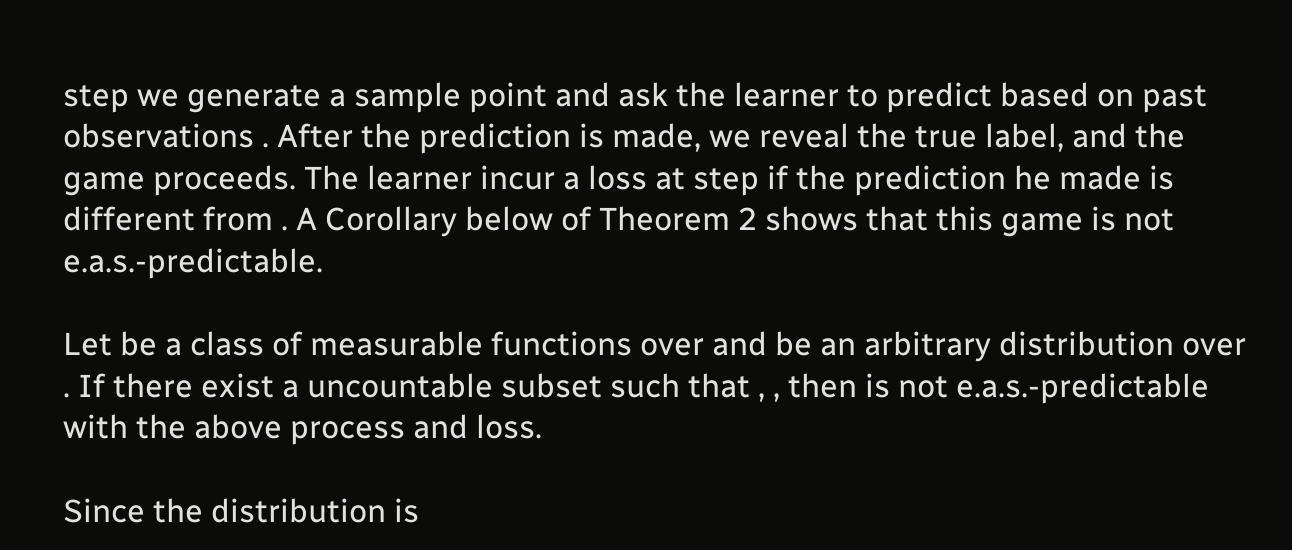step we generate a sample point and ask the learner to predict based on past observations . After the prediction is made, we reveal the true label, and the game proceeds. The learner incur a loss at step if the prediction he made is different from . A Corollary below of Theorem 2 shows that this game is not e.a.s.-predictable.

Let be a class of measurable functions over and be an arbitrary distribution over . If there exist a uncountable subset such that , , then is not e.a.s.-predictable with the above process and loss.

Since the distribution is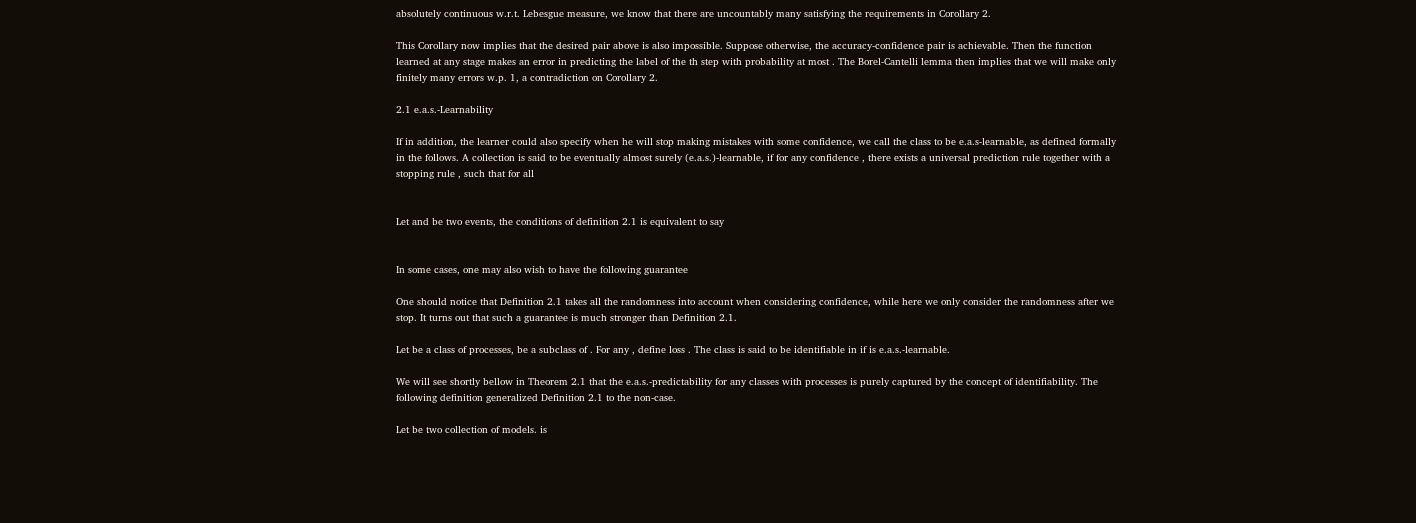absolutely continuous w.r.t. Lebesgue measure, we know that there are uncountably many satisfying the requirements in Corollary 2.

This Corollary now implies that the desired pair above is also impossible. Suppose otherwise, the accuracy-confidence pair is achievable. Then the function learned at any stage makes an error in predicting the label of the th step with probability at most . The Borel-Cantelli lemma then implies that we will make only finitely many errors w.p. 1, a contradiction on Corollary 2.

2.1 e.a.s.-Learnability

If in addition, the learner could also specify when he will stop making mistakes with some confidence, we call the class to be e.a.s-learnable, as defined formally in the follows. A collection is said to be eventually almost surely (e.a.s.)-learnable, if for any confidence , there exists a universal prediction rule together with a stopping rule , such that for all


Let and be two events, the conditions of definition 2.1 is equivalent to say


In some cases, one may also wish to have the following guarantee

One should notice that Definition 2.1 takes all the randomness into account when considering confidence, while here we only consider the randomness after we stop. It turns out that such a guarantee is much stronger than Definition 2.1.

Let be a class of processes, be a subclass of . For any , define loss . The class is said to be identifiable in if is e.a.s.-learnable.

We will see shortly bellow in Theorem 2.1 that the e.a.s.-predictability for any classes with processes is purely captured by the concept of identifiability. The following definition generalized Definition 2.1 to the non-case.

Let be two collection of models. is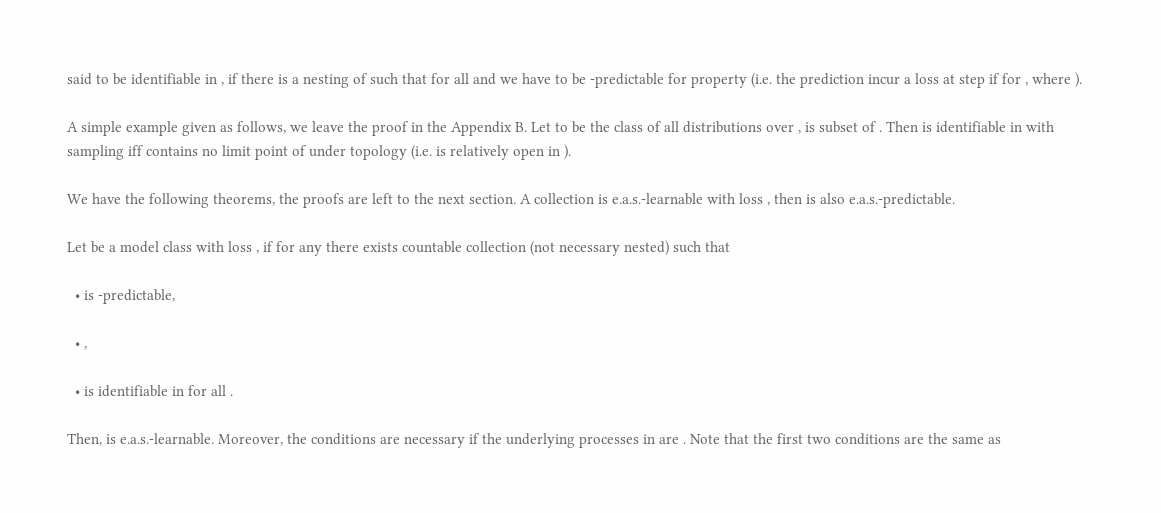said to be identifiable in , if there is a nesting of such that for all and we have to be -predictable for property (i.e. the prediction incur a loss at step if for , where ).

A simple example given as follows, we leave the proof in the Appendix B. Let to be the class of all distributions over , is subset of . Then is identifiable in with sampling iff contains no limit point of under topology (i.e. is relatively open in ).

We have the following theorems, the proofs are left to the next section. A collection is e.a.s.-learnable with loss , then is also e.a.s.-predictable.

Let be a model class with loss , if for any there exists countable collection (not necessary nested) such that

  • is -predictable,

  • ,

  • is identifiable in for all .

Then, is e.a.s.-learnable. Moreover, the conditions are necessary if the underlying processes in are . Note that the first two conditions are the same as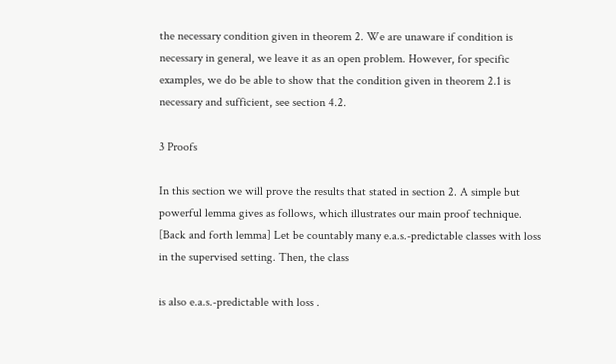the necessary condition given in theorem 2. We are unaware if condition is necessary in general, we leave it as an open problem. However, for specific examples, we do be able to show that the condition given in theorem 2.1 is necessary and sufficient, see section 4.2.

3 Proofs

In this section we will prove the results that stated in section 2. A simple but powerful lemma gives as follows, which illustrates our main proof technique. [Back and forth lemma] Let be countably many e.a.s.-predictable classes with loss in the supervised setting. Then, the class

is also e.a.s.-predictable with loss .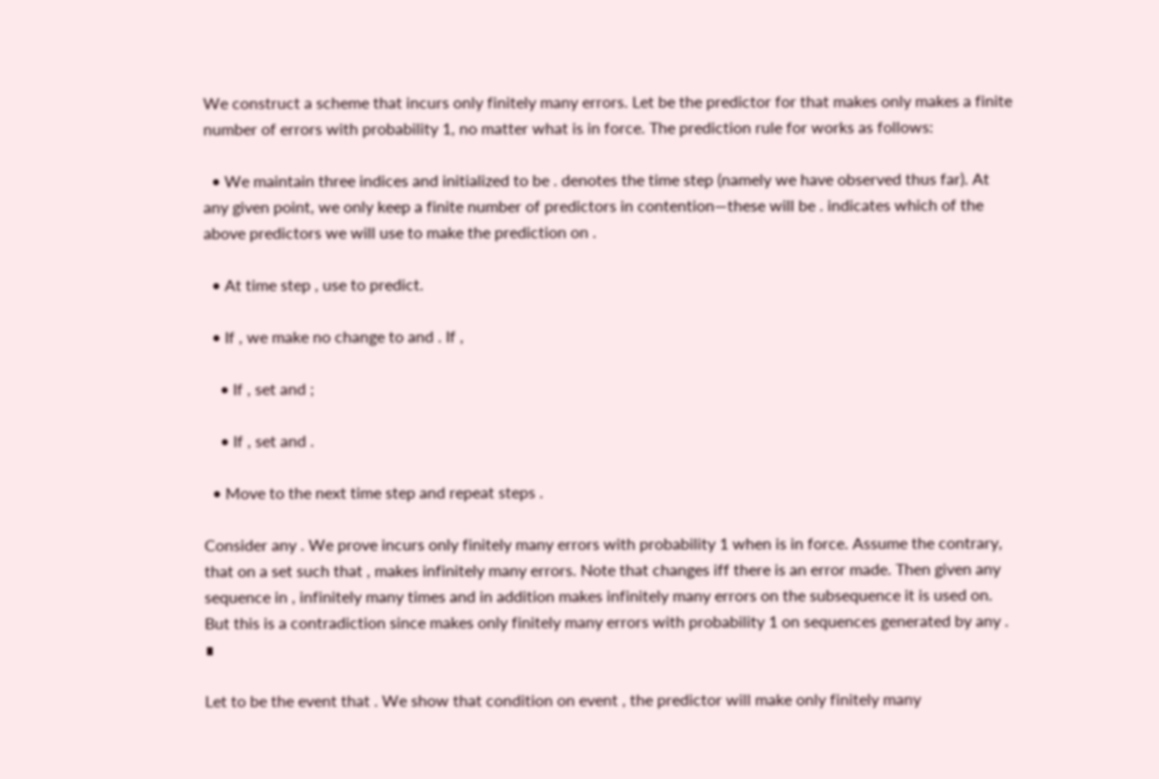We construct a scheme that incurs only finitely many errors. Let be the predictor for that makes only makes a finite number of errors with probability 1, no matter what is in force. The prediction rule for works as follows:

  • We maintain three indices and initialized to be . denotes the time step (namely we have observed thus far). At any given point, we only keep a finite number of predictors in contention—these will be . indicates which of the above predictors we will use to make the prediction on .

  • At time step , use to predict.

  • If , we make no change to and . If ,

    • If , set and ;

    • If , set and .

  • Move to the next time step and repeat steps .

Consider any . We prove incurs only finitely many errors with probability 1 when is in force. Assume the contrary, that on a set such that , makes infinitely many errors. Note that changes iff there is an error made. Then given any sequence in , infinitely many times and in addition makes infinitely many errors on the subsequence it is used on. But this is a contradiction since makes only finitely many errors with probability 1 on sequences generated by any . ∎

Let to be the event that . We show that condition on event , the predictor will make only finitely many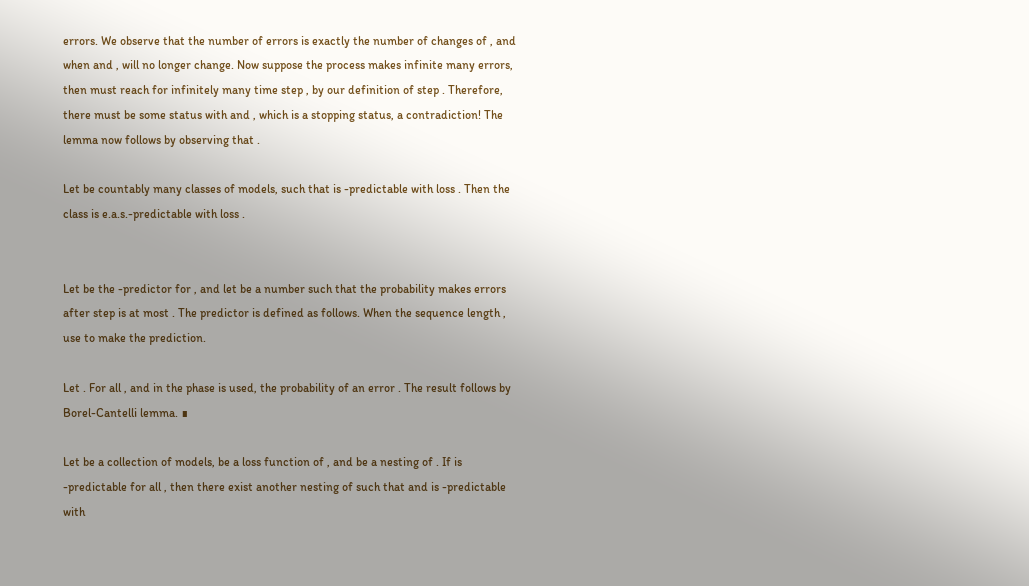errors. We observe that the number of errors is exactly the number of changes of , and when and , will no longer change. Now suppose the process makes infinite many errors, then must reach for infinitely many time step , by our definition of step . Therefore, there must be some status with and , which is a stopping status, a contradiction! The lemma now follows by observing that .

Let be countably many classes of models, such that is -predictable with loss . Then the class is e.a.s.-predictable with loss .


Let be the -predictor for , and let be a number such that the probability makes errors after step is at most . The predictor is defined as follows. When the sequence length , use to make the prediction.

Let . For all , and in the phase is used, the probability of an error . The result follows by Borel-Cantelli lemma. ∎

Let be a collection of models, be a loss function of , and be a nesting of . If is -predictable for all , then there exist another nesting of such that and is -predictable with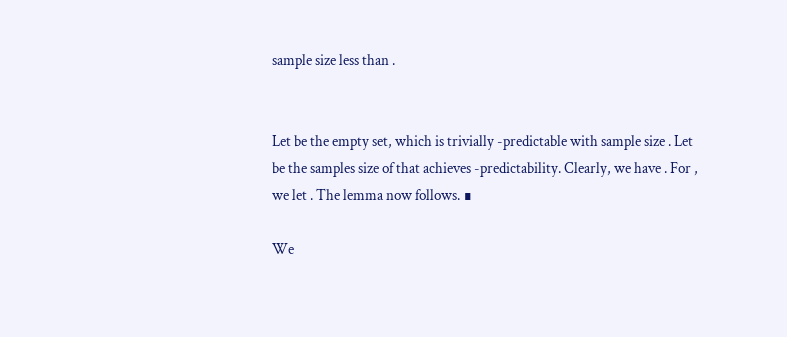sample size less than .


Let be the empty set, which is trivially -predictable with sample size . Let be the samples size of that achieves -predictability. Clearly, we have . For , we let . The lemma now follows. ∎

We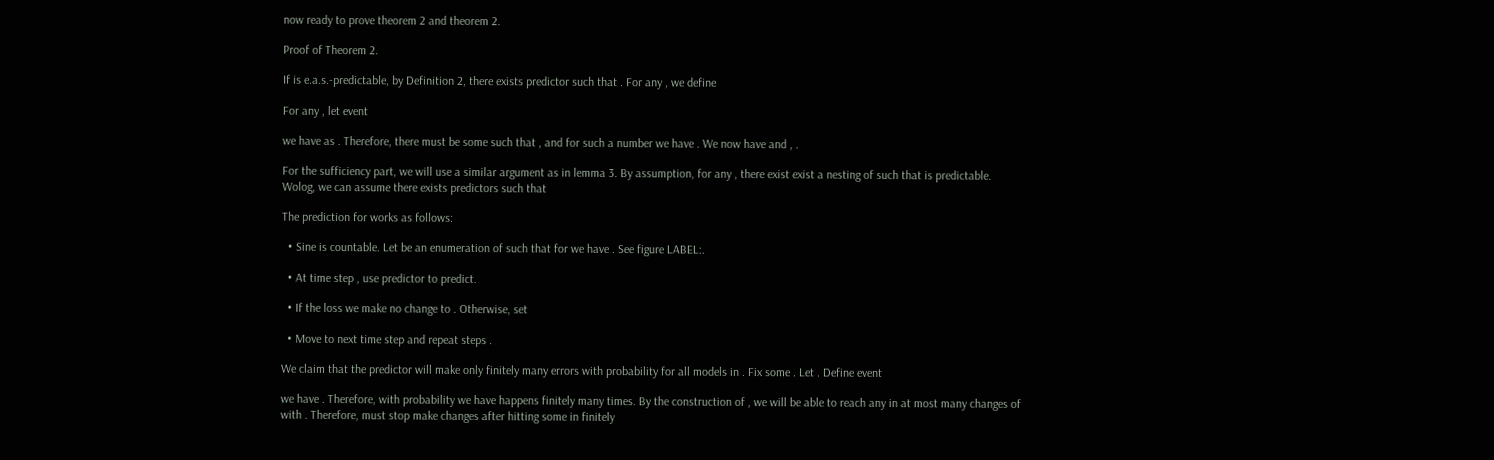now ready to prove theorem 2 and theorem 2.

Proof of Theorem 2.

If is e.a.s.-predictable, by Definition 2, there exists predictor such that . For any , we define

For any , let event

we have as . Therefore, there must be some such that , and for such a number we have . We now have and , .

For the sufficiency part, we will use a similar argument as in lemma 3. By assumption, for any , there exist exist a nesting of such that is predictable. Wolog, we can assume there exists predictors such that

The prediction for works as follows:

  • Sine is countable. Let be an enumeration of such that for we have . See figure LABEL:.

  • At time step , use predictor to predict.

  • If the loss we make no change to . Otherwise, set

  • Move to next time step and repeat steps .

We claim that the predictor will make only finitely many errors with probability for all models in . Fix some . Let . Define event

we have . Therefore, with probability we have happens finitely many times. By the construction of , we will be able to reach any in at most many changes of with . Therefore, must stop make changes after hitting some in finitely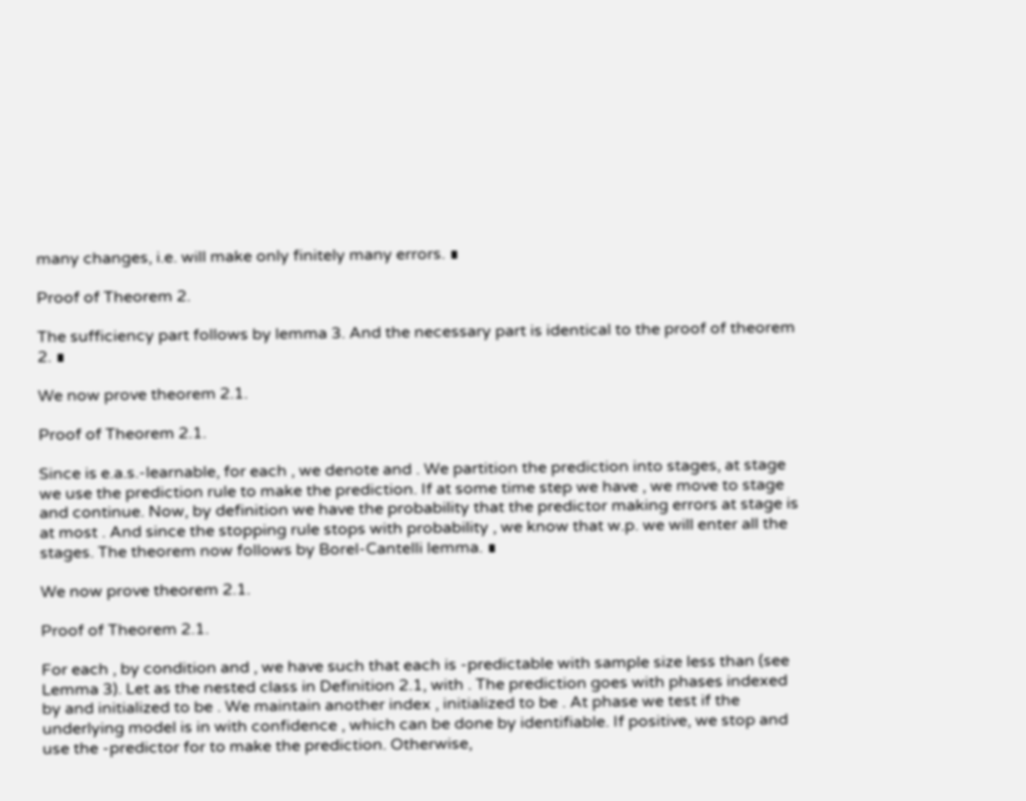many changes, i.e. will make only finitely many errors. ∎

Proof of Theorem 2.

The sufficiency part follows by lemma 3. And the necessary part is identical to the proof of theorem 2. ∎

We now prove theorem 2.1.

Proof of Theorem 2.1.

Since is e.a.s.-learnable, for each , we denote and . We partition the prediction into stages, at stage we use the prediction rule to make the prediction. If at some time step we have , we move to stage and continue. Now, by definition we have the probability that the predictor making errors at stage is at most . And since the stopping rule stops with probability , we know that w.p. we will enter all the stages. The theorem now follows by Borel-Cantelli lemma. ∎

We now prove theorem 2.1.

Proof of Theorem 2.1.

For each , by condition and , we have such that each is -predictable with sample size less than (see Lemma 3). Let as the nested class in Definition 2.1, with . The prediction goes with phases indexed by and initialized to be . We maintain another index , initialized to be . At phase we test if the underlying model is in with confidence , which can be done by identifiable. If positive, we stop and use the -predictor for to make the prediction. Otherwise,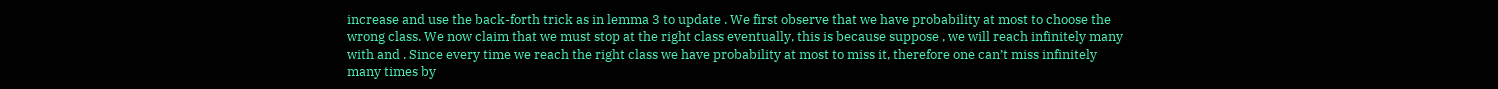increase and use the back-forth trick as in lemma 3 to update . We first observe that we have probability at most to choose the wrong class. We now claim that we must stop at the right class eventually, this is because suppose , we will reach infinitely many with and . Since every time we reach the right class we have probability at most to miss it, therefore one can’t miss infinitely many times by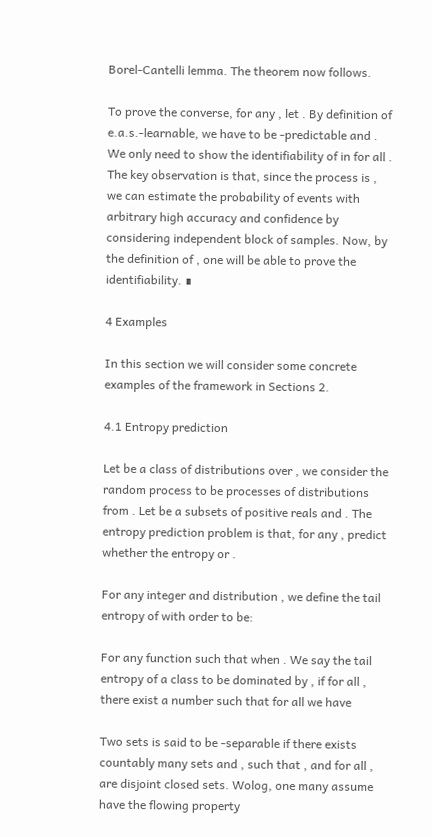Borel-Cantelli lemma. The theorem now follows.

To prove the converse, for any , let . By definition of e.a.s.-learnable, we have to be -predictable and . We only need to show the identifiability of in for all . The key observation is that, since the process is , we can estimate the probability of events with arbitrary high accuracy and confidence by considering independent block of samples. Now, by the definition of , one will be able to prove the identifiability. ∎

4 Examples

In this section we will consider some concrete examples of the framework in Sections 2.

4.1 Entropy prediction

Let be a class of distributions over , we consider the random process to be processes of distributions from . Let be a subsets of positive reals and . The entropy prediction problem is that, for any , predict whether the entropy or .

For any integer and distribution , we define the tail entropy of with order to be:

For any function such that when . We say the tail entropy of a class to be dominated by , if for all , there exist a number such that for all we have

Two sets is said to be -separable if there exists countably many sets and , such that , and for all , are disjoint closed sets. Wolog, one many assume have the flowing property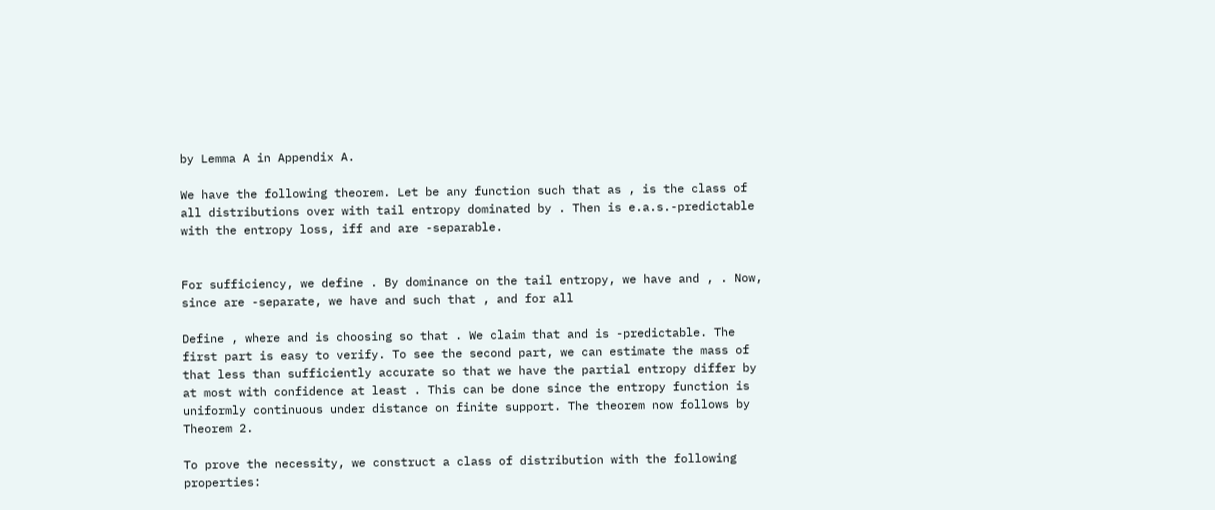by Lemma A in Appendix A.

We have the following theorem. Let be any function such that as , is the class of all distributions over with tail entropy dominated by . Then is e.a.s.-predictable with the entropy loss, iff and are -separable.


For sufficiency, we define . By dominance on the tail entropy, we have and , . Now, since are -separate, we have and such that , and for all

Define , where and is choosing so that . We claim that and is -predictable. The first part is easy to verify. To see the second part, we can estimate the mass of that less than sufficiently accurate so that we have the partial entropy differ by at most with confidence at least . This can be done since the entropy function is uniformly continuous under distance on finite support. The theorem now follows by Theorem 2.

To prove the necessity, we construct a class of distribution with the following properties: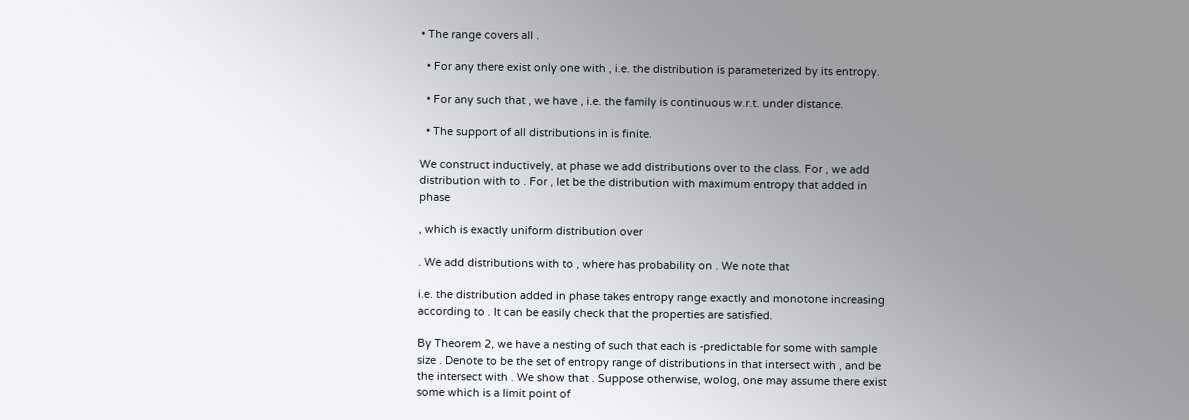• The range covers all .

  • For any there exist only one with , i.e. the distribution is parameterized by its entropy.

  • For any such that , we have , i.e. the family is continuous w.r.t. under distance.

  • The support of all distributions in is finite.

We construct inductively, at phase we add distributions over to the class. For , we add distribution with to . For , let be the distribution with maximum entropy that added in phase

, which is exactly uniform distribution over

. We add distributions with to , where has probability on . We note that

i.e. the distribution added in phase takes entropy range exactly and monotone increasing according to . It can be easily check that the properties are satisfied.

By Theorem 2, we have a nesting of such that each is -predictable for some with sample size . Denote to be the set of entropy range of distributions in that intersect with , and be the intersect with . We show that . Suppose otherwise, wolog, one may assume there exist some which is a limit point of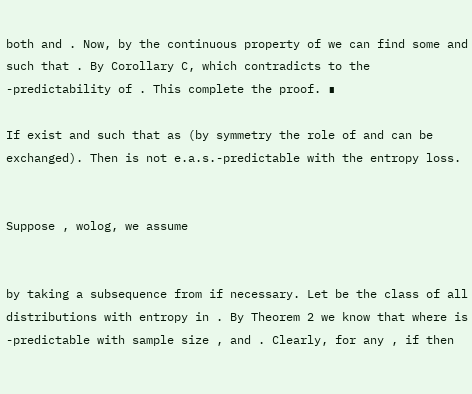both and . Now, by the continuous property of we can find some and such that . By Corollary C, which contradicts to the -predictability of . This complete the proof. ∎

If exist and such that as (by symmetry the role of and can be exchanged). Then is not e.a.s.-predictable with the entropy loss.


Suppose , wolog, we assume


by taking a subsequence from if necessary. Let be the class of all distributions with entropy in . By Theorem 2 we know that where is -predictable with sample size , and . Clearly, for any , if then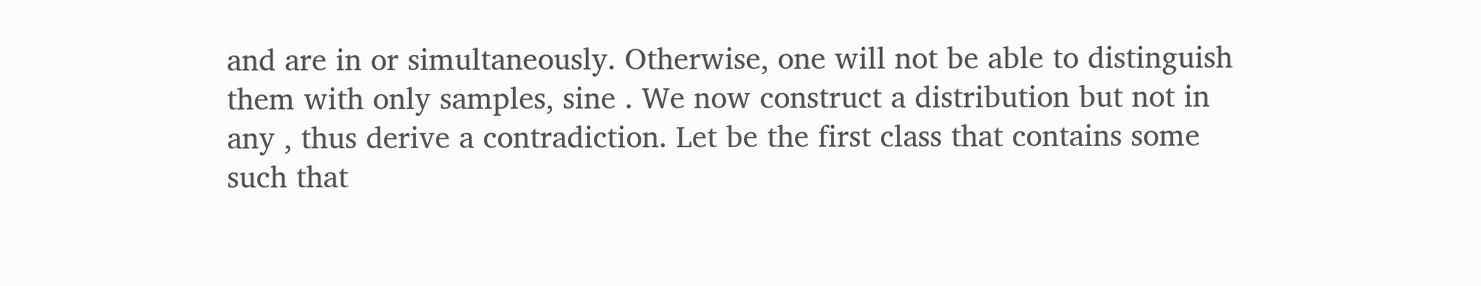and are in or simultaneously. Otherwise, one will not be able to distinguish them with only samples, sine . We now construct a distribution but not in any , thus derive a contradiction. Let be the first class that contains some such that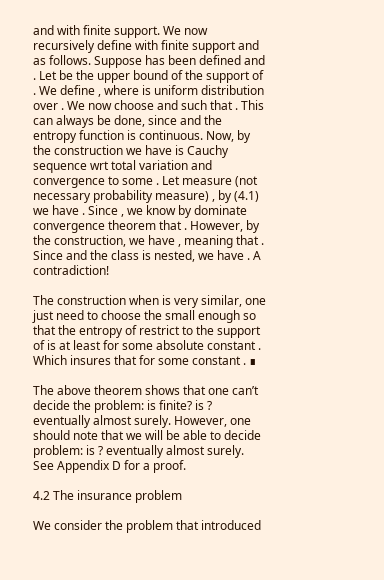and with finite support. We now recursively define with finite support and as follows. Suppose has been defined and . Let be the upper bound of the support of . We define , where is uniform distribution over . We now choose and such that . This can always be done, since and the entropy function is continuous. Now, by the construction we have is Cauchy sequence wrt total variation and convergence to some . Let measure (not necessary probability measure) , by (4.1) we have . Since , we know by dominate convergence theorem that . However, by the construction, we have , meaning that . Since and the class is nested, we have . A contradiction!

The construction when is very similar, one just need to choose the small enough so that the entropy of restrict to the support of is at least for some absolute constant . Which insures that for some constant . ∎

The above theorem shows that one can’t decide the problem: is finite? is ? eventually almost surely. However, one should note that we will be able to decide problem: is ? eventually almost surely. See Appendix D for a proof.

4.2 The insurance problem

We consider the problem that introduced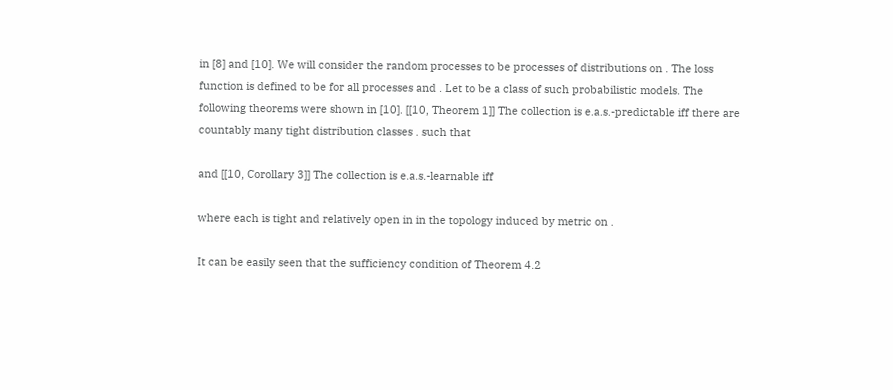in [8] and [10]. We will consider the random processes to be processes of distributions on . The loss function is defined to be for all processes and . Let to be a class of such probabilistic models. The following theorems were shown in [10]. [[10, Theorem 1]] The collection is e.a.s.-predictable iff there are countably many tight distribution classes . such that

and [[10, Corollary 3]] The collection is e.a.s.-learnable iff

where each is tight and relatively open in in the topology induced by metric on .

It can be easily seen that the sufficiency condition of Theorem 4.2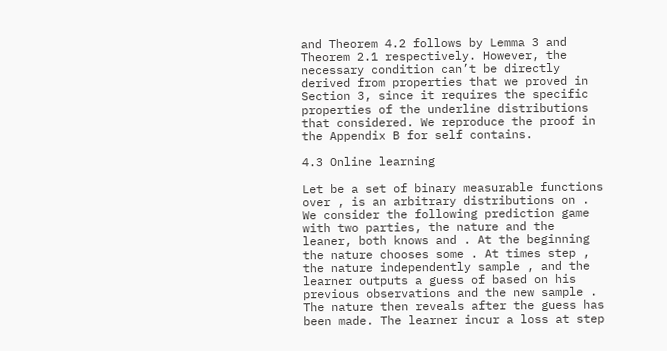and Theorem 4.2 follows by Lemma 3 and Theorem 2.1 respectively. However, the necessary condition can’t be directly derived from properties that we proved in Section 3, since it requires the specific properties of the underline distributions that considered. We reproduce the proof in the Appendix B for self contains.

4.3 Online learning

Let be a set of binary measurable functions over , is an arbitrary distributions on . We consider the following prediction game with two parties, the nature and the leaner, both knows and . At the beginning the nature chooses some . At times step , the nature independently sample , and the learner outputs a guess of based on his previous observations and the new sample . The nature then reveals after the guess has been made. The learner incur a loss at step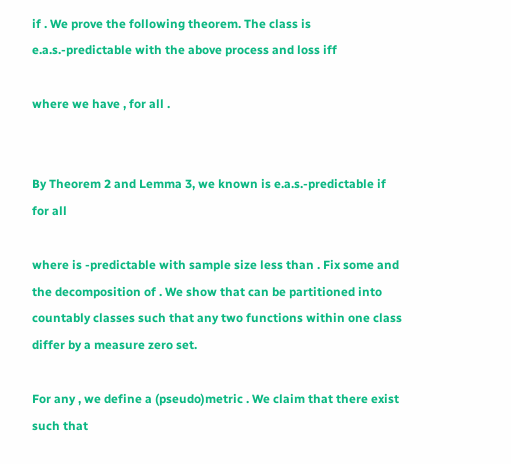if . We prove the following theorem. The class is e.a.s.-predictable with the above process and loss iff

where we have , for all .


By Theorem 2 and Lemma 3, we known is e.a.s.-predictable if for all

where is -predictable with sample size less than . Fix some and the decomposition of . We show that can be partitioned into countably classes such that any two functions within one class differ by a measure zero set.

For any , we define a (pseudo)metric . We claim that there exist such that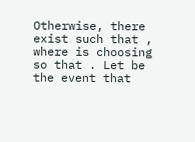Otherwise, there exist such that , where is choosing so that . Let be the event that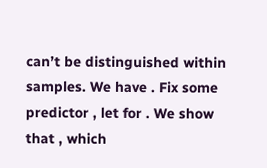can’t be distinguished within samples. We have . Fix some predictor , let for . We show that , which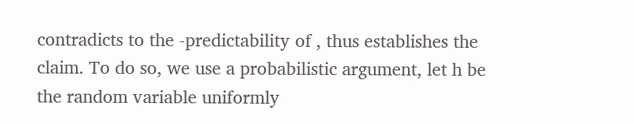contradicts to the -predictability of , thus establishes the claim. To do so, we use a probabilistic argument, let h be the random variable uniformly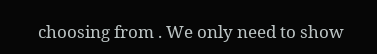choosing from . We only need to show